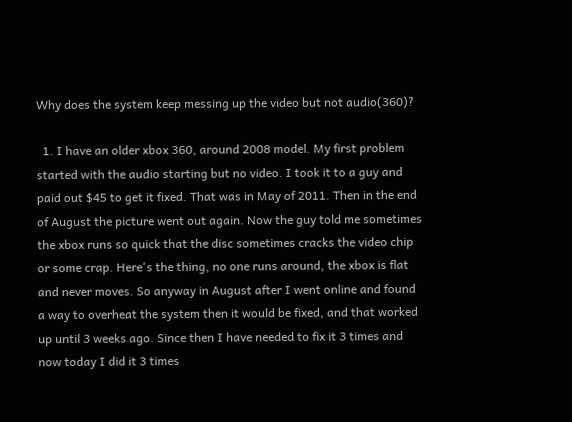Why does the system keep messing up the video but not audio(360)?

  1. I have an older xbox 360, around 2008 model. My first problem started with the audio starting but no video. I took it to a guy and paid out $45 to get it fixed. That was in May of 2011. Then in the end of August the picture went out again. Now the guy told me sometimes the xbox runs so quick that the disc sometimes cracks the video chip or some crap. Here's the thing, no one runs around, the xbox is flat and never moves. So anyway in August after I went online and found a way to overheat the system then it would be fixed, and that worked up until 3 weeks ago. Since then I have needed to fix it 3 times and now today I did it 3 times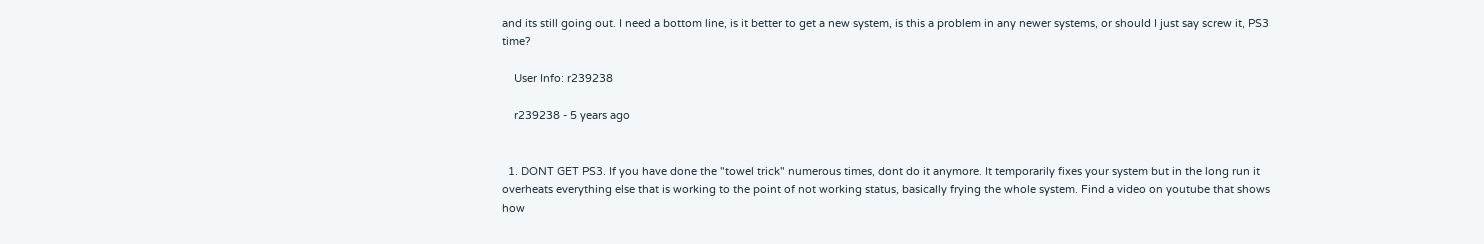and its still going out. I need a bottom line, is it better to get a new system, is this a problem in any newer systems, or should I just say screw it, PS3 time?

    User Info: r239238

    r239238 - 5 years ago


  1. DONT GET PS3. If you have done the "towel trick" numerous times, dont do it anymore. It temporarily fixes your system but in the long run it overheats everything else that is working to the point of not working status, basically frying the whole system. Find a video on youtube that shows how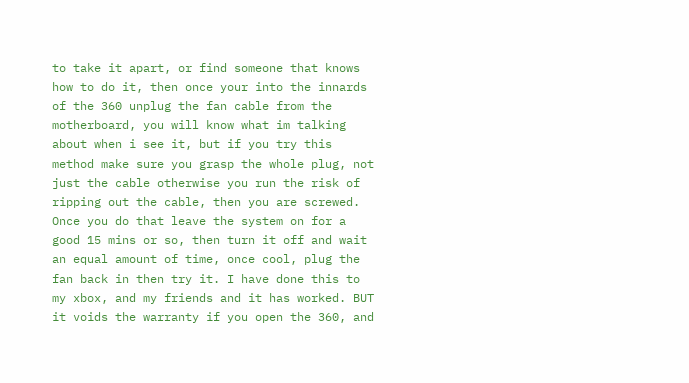to take it apart, or find someone that knows how to do it, then once your into the innards of the 360 unplug the fan cable from the motherboard, you will know what im talking about when i see it, but if you try this method make sure you grasp the whole plug, not just the cable otherwise you run the risk of ripping out the cable, then you are screwed. Once you do that leave the system on for a good 15 mins or so, then turn it off and wait an equal amount of time, once cool, plug the fan back in then try it. I have done this to my xbox, and my friends and it has worked. BUT it voids the warranty if you open the 360, and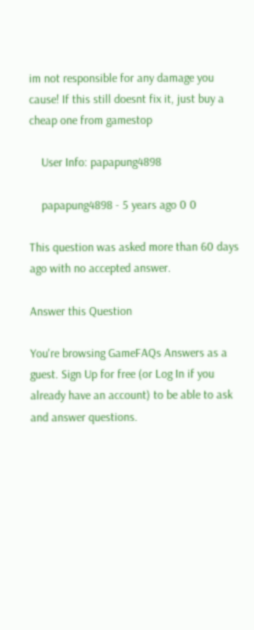im not responsible for any damage you cause! If this still doesnt fix it, just buy a cheap one from gamestop

    User Info: papapung4898

    papapung4898 - 5 years ago 0 0

This question was asked more than 60 days ago with no accepted answer.

Answer this Question

You're browsing GameFAQs Answers as a guest. Sign Up for free (or Log In if you already have an account) to be able to ask and answer questions.